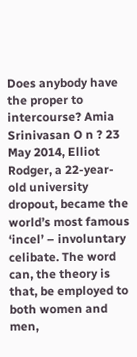Does anybody have the proper to intercourse? Amia Srinivasan O n ? 23 May 2014, Elliot Rodger, a 22-year-old university dropout, became the world’s most famous ‘incel’ – involuntary celibate. The word can, the theory is that, be employed to both women and men,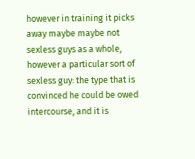however in training it picks away maybe maybe not sexless guys as a whole, however a particular sort of sexless guy: the type that is convinced he could be owed intercourse, and it is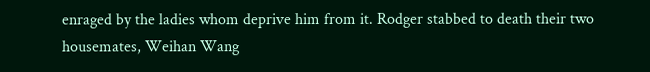enraged by the ladies whom deprive him from it. Rodger stabbed to death their two housemates, Weihan Wang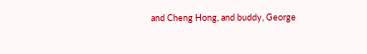and Cheng Hong, and buddy, George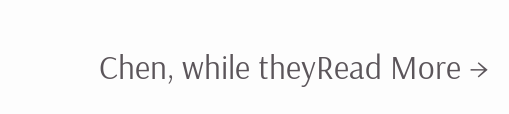Chen, while theyRead More →